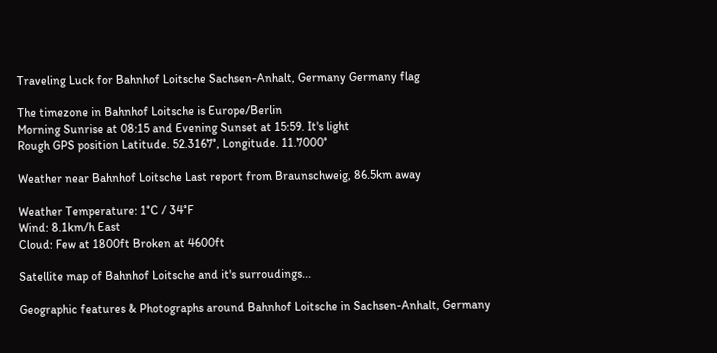Traveling Luck for Bahnhof Loitsche Sachsen-Anhalt, Germany Germany flag

The timezone in Bahnhof Loitsche is Europe/Berlin
Morning Sunrise at 08:15 and Evening Sunset at 15:59. It's light
Rough GPS position Latitude. 52.3167°, Longitude. 11.7000°

Weather near Bahnhof Loitsche Last report from Braunschweig, 86.5km away

Weather Temperature: 1°C / 34°F
Wind: 8.1km/h East
Cloud: Few at 1800ft Broken at 4600ft

Satellite map of Bahnhof Loitsche and it's surroudings...

Geographic features & Photographs around Bahnhof Loitsche in Sachsen-Anhalt, Germany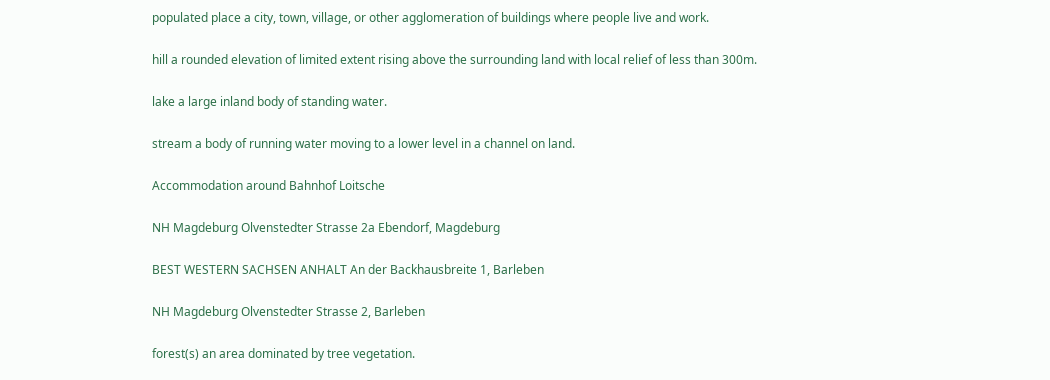populated place a city, town, village, or other agglomeration of buildings where people live and work.

hill a rounded elevation of limited extent rising above the surrounding land with local relief of less than 300m.

lake a large inland body of standing water.

stream a body of running water moving to a lower level in a channel on land.

Accommodation around Bahnhof Loitsche

NH Magdeburg Olvenstedter Strasse 2a Ebendorf, Magdeburg

BEST WESTERN SACHSEN ANHALT An der Backhausbreite 1, Barleben

NH Magdeburg Olvenstedter Strasse 2, Barleben

forest(s) an area dominated by tree vegetation.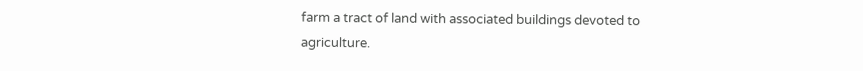farm a tract of land with associated buildings devoted to agriculture.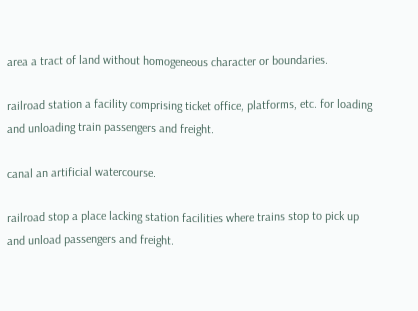area a tract of land without homogeneous character or boundaries.

railroad station a facility comprising ticket office, platforms, etc. for loading and unloading train passengers and freight.

canal an artificial watercourse.

railroad stop a place lacking station facilities where trains stop to pick up and unload passengers and freight.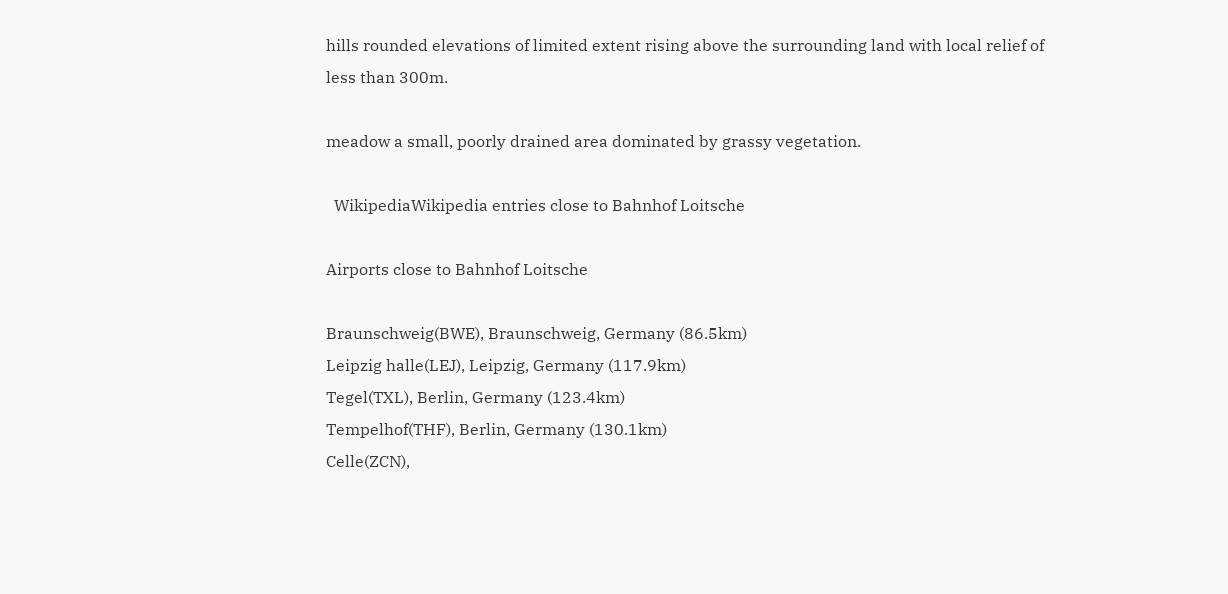hills rounded elevations of limited extent rising above the surrounding land with local relief of less than 300m.

meadow a small, poorly drained area dominated by grassy vegetation.

  WikipediaWikipedia entries close to Bahnhof Loitsche

Airports close to Bahnhof Loitsche

Braunschweig(BWE), Braunschweig, Germany (86.5km)
Leipzig halle(LEJ), Leipzig, Germany (117.9km)
Tegel(TXL), Berlin, Germany (123.4km)
Tempelhof(THF), Berlin, Germany (130.1km)
Celle(ZCN),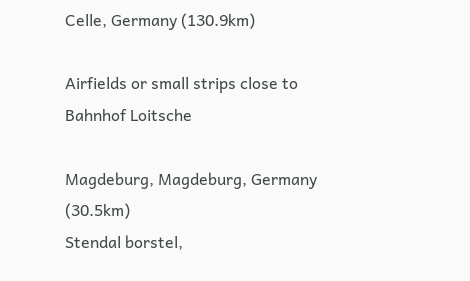Celle, Germany (130.9km)

Airfields or small strips close to Bahnhof Loitsche

Magdeburg, Magdeburg, Germany (30.5km)
Stendal borstel,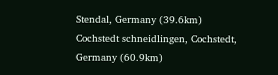Stendal, Germany (39.6km)
Cochstedt schneidlingen, Cochstedt, Germany (60.9km)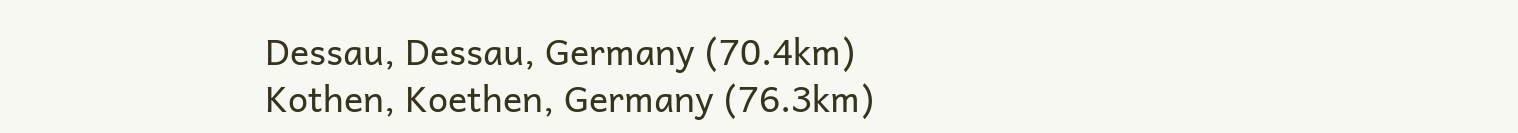Dessau, Dessau, Germany (70.4km)
Kothen, Koethen, Germany (76.3km)